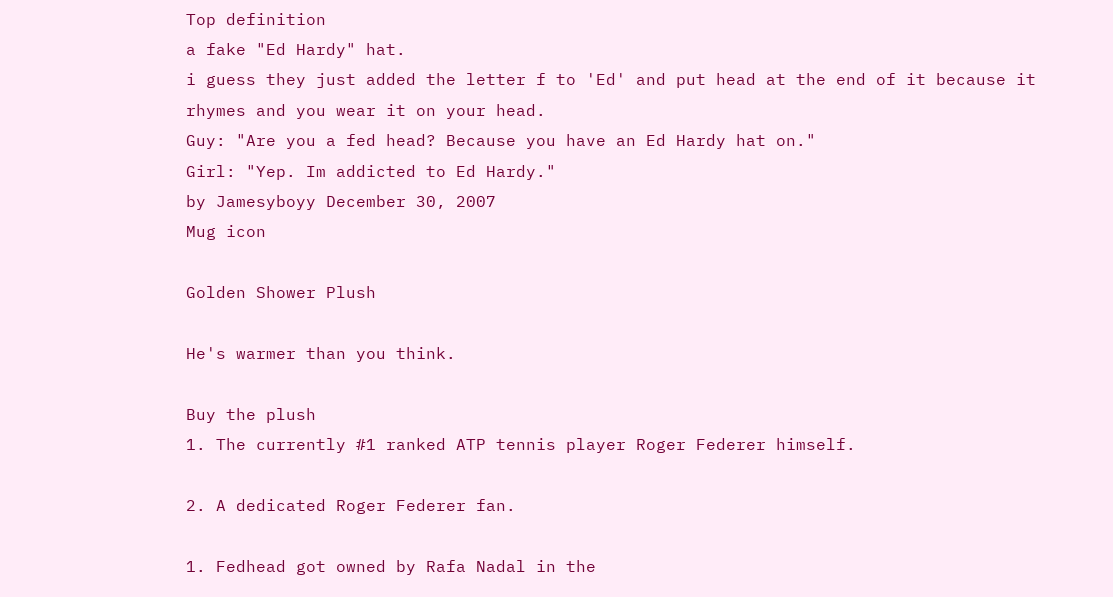Top definition
a fake "Ed Hardy" hat.
i guess they just added the letter f to 'Ed' and put head at the end of it because it rhymes and you wear it on your head.
Guy: "Are you a fed head? Because you have an Ed Hardy hat on."
Girl: "Yep. Im addicted to Ed Hardy."
by Jamesyboyy December 30, 2007
Mug icon

Golden Shower Plush

He's warmer than you think.

Buy the plush
1. The currently #1 ranked ATP tennis player Roger Federer himself.

2. A dedicated Roger Federer fan.

1. Fedhead got owned by Rafa Nadal in the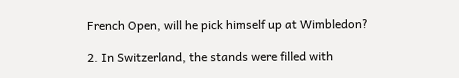French Open, will he pick himself up at Wimbledon?

2. In Switzerland, the stands were filled with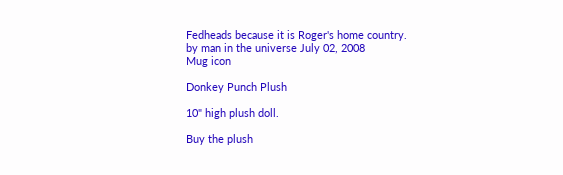Fedheads because it is Roger's home country.
by man in the universe July 02, 2008
Mug icon

Donkey Punch Plush

10" high plush doll.

Buy the plush